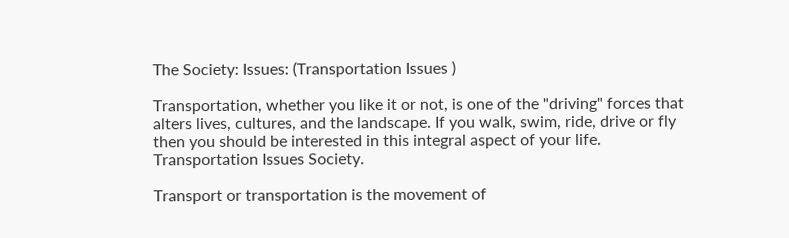The Society: Issues: (Transportation Issues )

Transportation, whether you like it or not, is one of the "driving" forces that alters lives, cultures, and the landscape. If you walk, swim, ride, drive or fly then you should be interested in this integral aspect of your life. Transportation Issues Society.

Transport or transportation is the movement of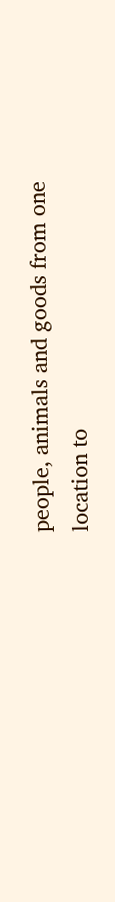people, animals and goods from one location to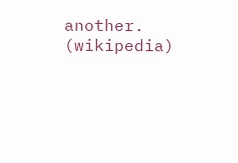another. (wikipedia)